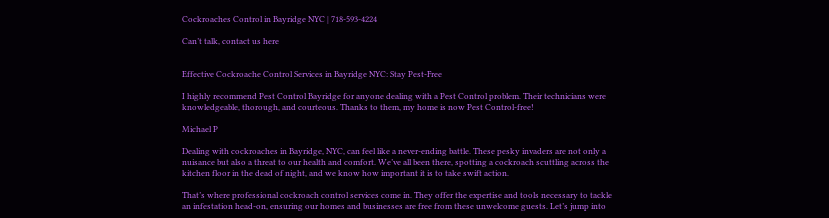Cockroaches Control in Bayridge NYC | 718-593-4224

Can’t talk, contact us here


Effective Cockroache Control Services in Bayridge NYC: Stay Pest-Free

I highly recommend Pest Control Bayridge for anyone dealing with a Pest Control problem. Their technicians were knowledgeable, thorough, and courteous. Thanks to them, my home is now Pest Control-free!

Michael P

Dealing with cockroaches in Bayridge, NYC, can feel like a never-ending battle. These pesky invaders are not only a nuisance but also a threat to our health and comfort. We’ve all been there, spotting a cockroach scuttling across the kitchen floor in the dead of night, and we know how important it is to take swift action.

That’s where professional cockroach control services come in. They offer the expertise and tools necessary to tackle an infestation head-on, ensuring our homes and businesses are free from these unwelcome guests. Let’s jump into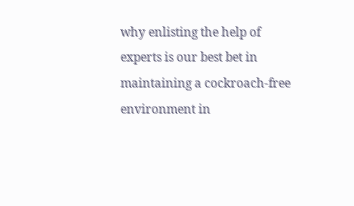why enlisting the help of experts is our best bet in maintaining a cockroach-free environment in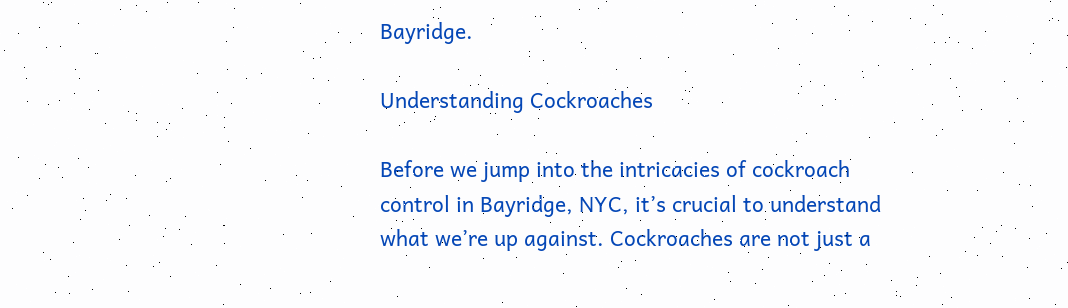Bayridge.

Understanding Cockroaches

Before we jump into the intricacies of cockroach control in Bayridge, NYC, it’s crucial to understand what we’re up against. Cockroaches are not just a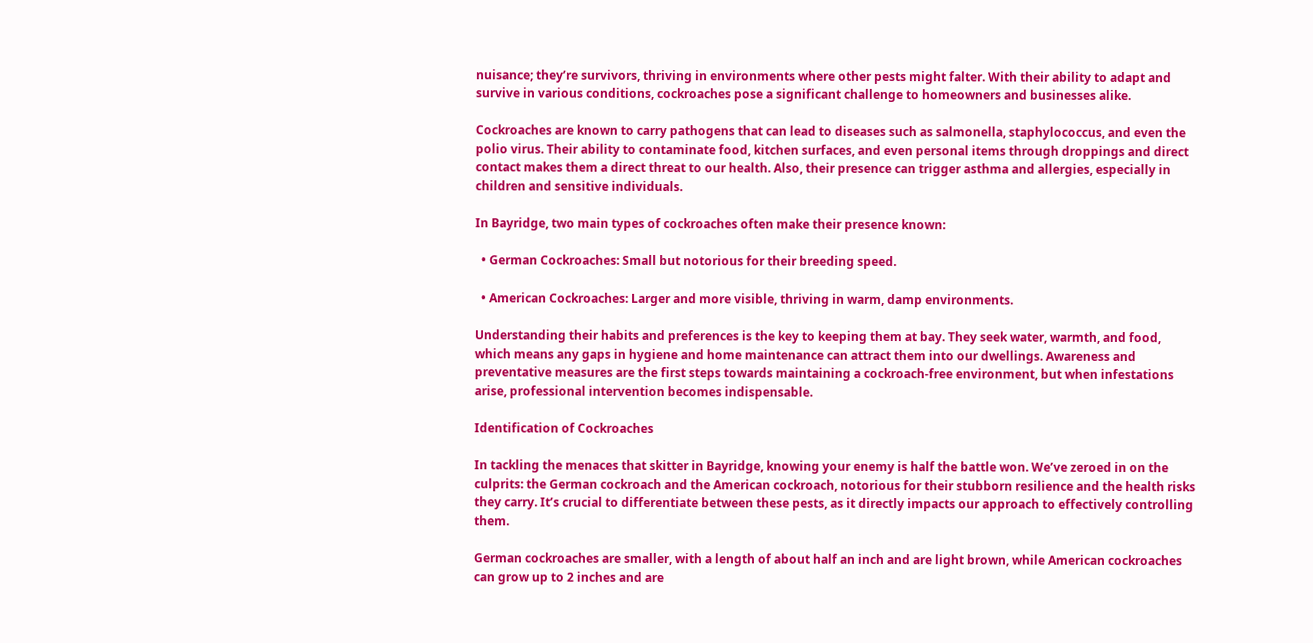nuisance; they’re survivors, thriving in environments where other pests might falter. With their ability to adapt and survive in various conditions, cockroaches pose a significant challenge to homeowners and businesses alike.

Cockroaches are known to carry pathogens that can lead to diseases such as salmonella, staphylococcus, and even the polio virus. Their ability to contaminate food, kitchen surfaces, and even personal items through droppings and direct contact makes them a direct threat to our health. Also, their presence can trigger asthma and allergies, especially in children and sensitive individuals.

In Bayridge, two main types of cockroaches often make their presence known:

  • German Cockroaches: Small but notorious for their breeding speed.

  • American Cockroaches: Larger and more visible, thriving in warm, damp environments.

Understanding their habits and preferences is the key to keeping them at bay. They seek water, warmth, and food, which means any gaps in hygiene and home maintenance can attract them into our dwellings. Awareness and preventative measures are the first steps towards maintaining a cockroach-free environment, but when infestations arise, professional intervention becomes indispensable.

Identification of Cockroaches

In tackling the menaces that skitter in Bayridge, knowing your enemy is half the battle won. We’ve zeroed in on the culprits: the German cockroach and the American cockroach, notorious for their stubborn resilience and the health risks they carry. It’s crucial to differentiate between these pests, as it directly impacts our approach to effectively controlling them.

German cockroaches are smaller, with a length of about half an inch and are light brown, while American cockroaches can grow up to 2 inches and are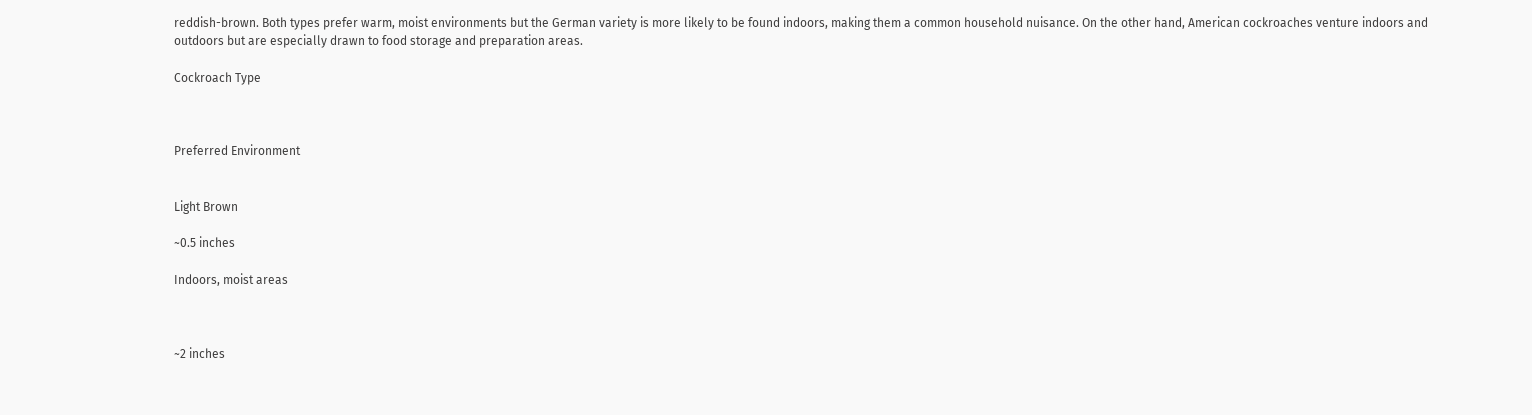reddish-brown. Both types prefer warm, moist environments but the German variety is more likely to be found indoors, making them a common household nuisance. On the other hand, American cockroaches venture indoors and outdoors but are especially drawn to food storage and preparation areas.

Cockroach Type



Preferred Environment


Light Brown

~0.5 inches

Indoors, moist areas



~2 inches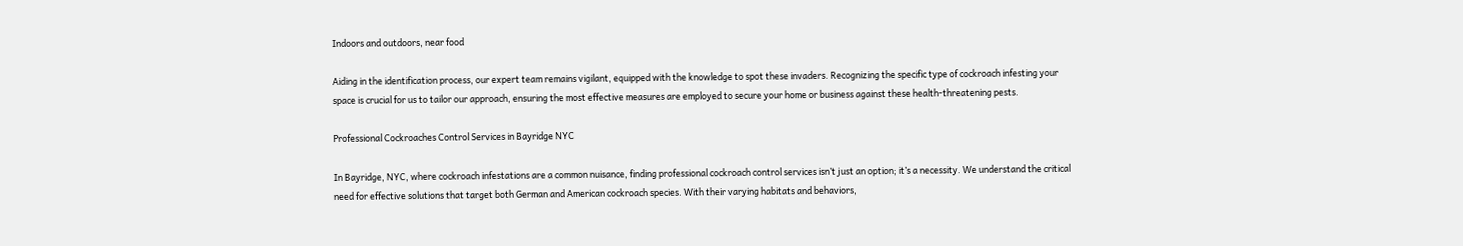Indoors and outdoors, near food

Aiding in the identification process, our expert team remains vigilant, equipped with the knowledge to spot these invaders. Recognizing the specific type of cockroach infesting your space is crucial for us to tailor our approach, ensuring the most effective measures are employed to secure your home or business against these health-threatening pests.

Professional Cockroaches Control Services in Bayridge NYC

In Bayridge, NYC, where cockroach infestations are a common nuisance, finding professional cockroach control services isn’t just an option; it’s a necessity. We understand the critical need for effective solutions that target both German and American cockroach species. With their varying habitats and behaviors,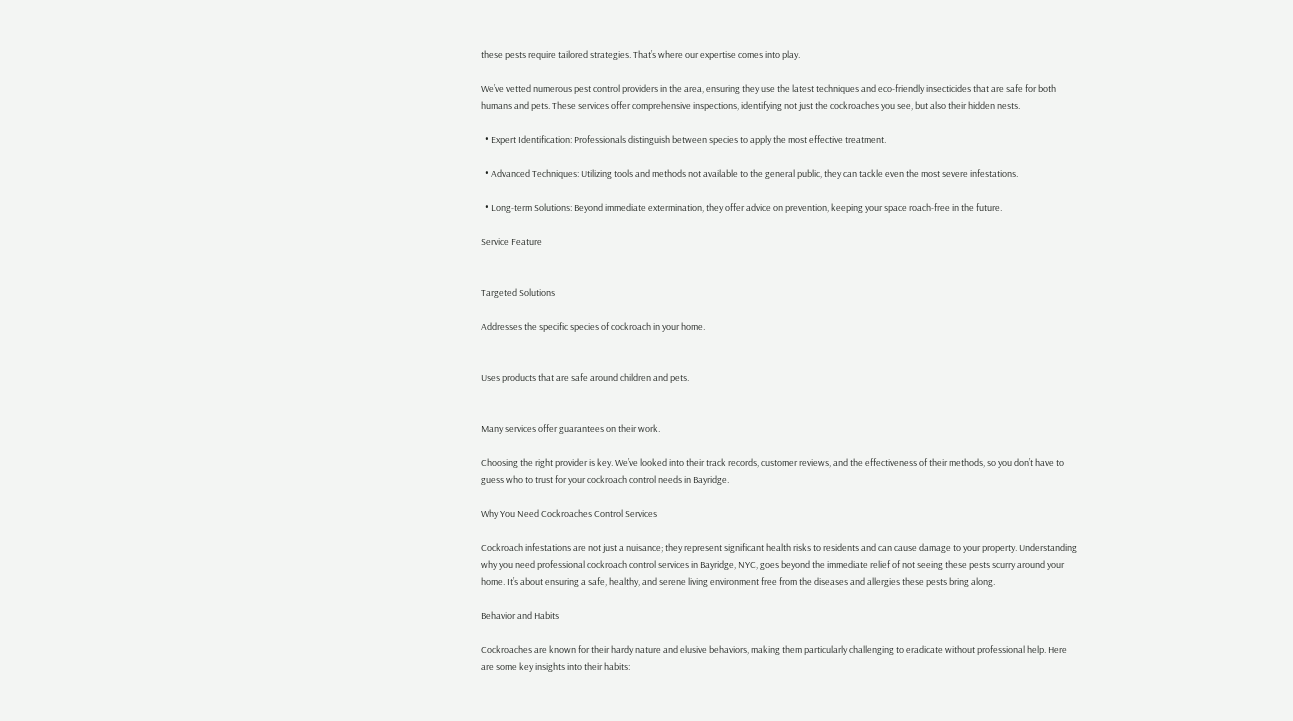these pests require tailored strategies. That’s where our expertise comes into play.

We’ve vetted numerous pest control providers in the area, ensuring they use the latest techniques and eco-friendly insecticides that are safe for both humans and pets. These services offer comprehensive inspections, identifying not just the cockroaches you see, but also their hidden nests.

  • Expert Identification: Professionals distinguish between species to apply the most effective treatment.

  • Advanced Techniques: Utilizing tools and methods not available to the general public, they can tackle even the most severe infestations.

  • Long-term Solutions: Beyond immediate extermination, they offer advice on prevention, keeping your space roach-free in the future.

Service Feature


Targeted Solutions

Addresses the specific species of cockroach in your home.


Uses products that are safe around children and pets.


Many services offer guarantees on their work.

Choosing the right provider is key. We’ve looked into their track records, customer reviews, and the effectiveness of their methods, so you don’t have to guess who to trust for your cockroach control needs in Bayridge.

Why You Need Cockroaches Control Services

Cockroach infestations are not just a nuisance; they represent significant health risks to residents and can cause damage to your property. Understanding why you need professional cockroach control services in Bayridge, NYC, goes beyond the immediate relief of not seeing these pests scurry around your home. It’s about ensuring a safe, healthy, and serene living environment free from the diseases and allergies these pests bring along.

Behavior and Habits

Cockroaches are known for their hardy nature and elusive behaviors, making them particularly challenging to eradicate without professional help. Here are some key insights into their habits: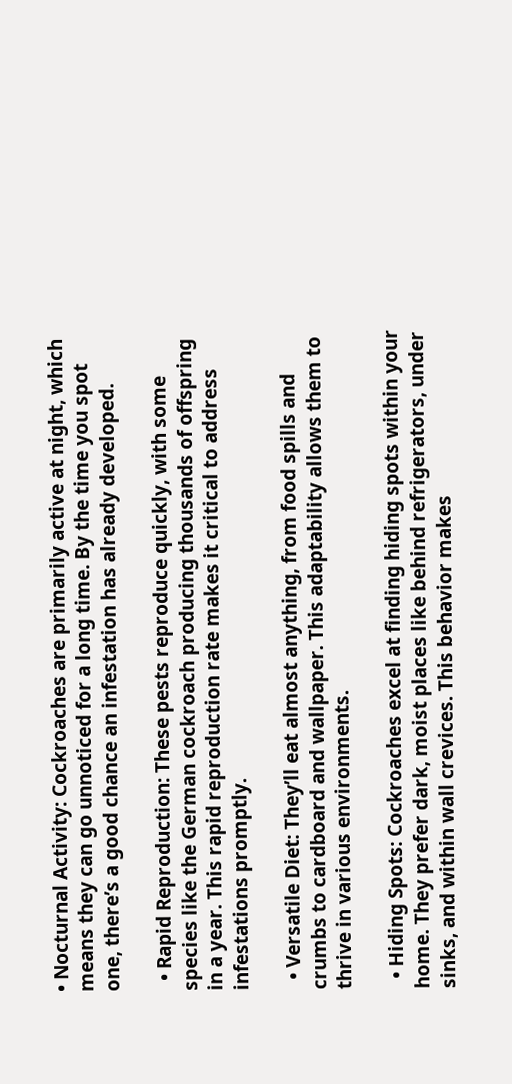• Nocturnal Activity: Cockroaches are primarily active at night, which means they can go unnoticed for a long time. By the time you spot one, there’s a good chance an infestation has already developed.

  • Rapid Reproduction: These pests reproduce quickly, with some species like the German cockroach producing thousands of offspring in a year. This rapid reproduction rate makes it critical to address infestations promptly.

  • Versatile Diet: They’ll eat almost anything, from food spills and crumbs to cardboard and wallpaper. This adaptability allows them to thrive in various environments.

  • Hiding Spots: Cockroaches excel at finding hiding spots within your home. They prefer dark, moist places like behind refrigerators, under sinks, and within wall crevices. This behavior makes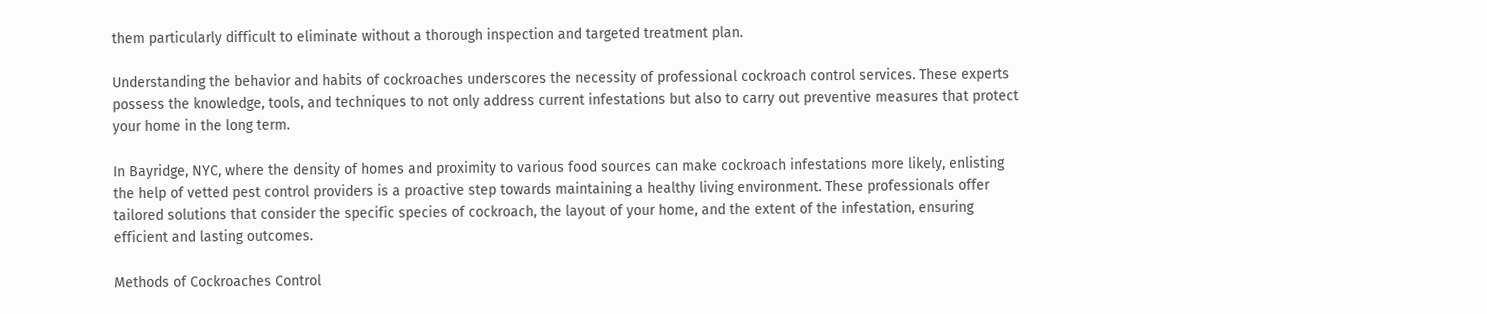them particularly difficult to eliminate without a thorough inspection and targeted treatment plan.

Understanding the behavior and habits of cockroaches underscores the necessity of professional cockroach control services. These experts possess the knowledge, tools, and techniques to not only address current infestations but also to carry out preventive measures that protect your home in the long term.

In Bayridge, NYC, where the density of homes and proximity to various food sources can make cockroach infestations more likely, enlisting the help of vetted pest control providers is a proactive step towards maintaining a healthy living environment. These professionals offer tailored solutions that consider the specific species of cockroach, the layout of your home, and the extent of the infestation, ensuring efficient and lasting outcomes.

Methods of Cockroaches Control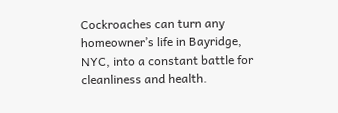Cockroaches can turn any homeowner’s life in Bayridge, NYC, into a constant battle for cleanliness and health.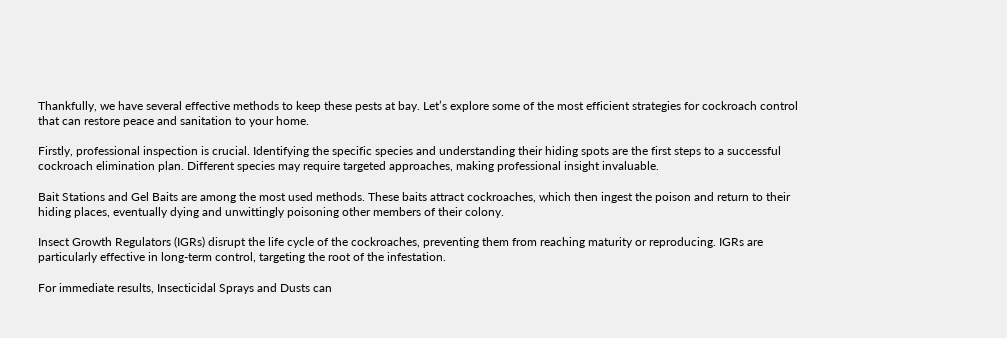Thankfully, we have several effective methods to keep these pests at bay. Let’s explore some of the most efficient strategies for cockroach control that can restore peace and sanitation to your home.

Firstly, professional inspection is crucial. Identifying the specific species and understanding their hiding spots are the first steps to a successful cockroach elimination plan. Different species may require targeted approaches, making professional insight invaluable.

Bait Stations and Gel Baits are among the most used methods. These baits attract cockroaches, which then ingest the poison and return to their hiding places, eventually dying and unwittingly poisoning other members of their colony.

Insect Growth Regulators (IGRs) disrupt the life cycle of the cockroaches, preventing them from reaching maturity or reproducing. IGRs are particularly effective in long-term control, targeting the root of the infestation.

For immediate results, Insecticidal Sprays and Dusts can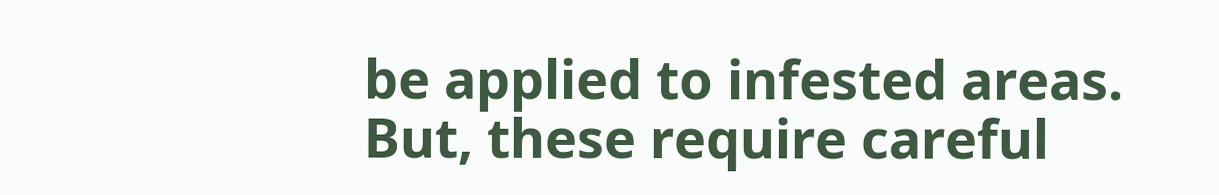be applied to infested areas. But, these require careful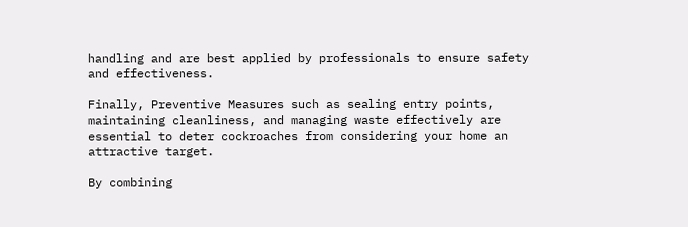handling and are best applied by professionals to ensure safety and effectiveness.

Finally, Preventive Measures such as sealing entry points, maintaining cleanliness, and managing waste effectively are essential to deter cockroaches from considering your home an attractive target.

By combining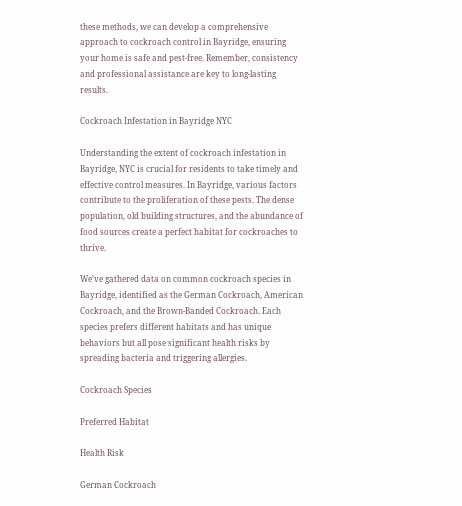these methods, we can develop a comprehensive approach to cockroach control in Bayridge, ensuring your home is safe and pest-free. Remember, consistency and professional assistance are key to long-lasting results.

Cockroach Infestation in Bayridge NYC

Understanding the extent of cockroach infestation in Bayridge, NYC is crucial for residents to take timely and effective control measures. In Bayridge, various factors contribute to the proliferation of these pests. The dense population, old building structures, and the abundance of food sources create a perfect habitat for cockroaches to thrive.

We’ve gathered data on common cockroach species in Bayridge, identified as the German Cockroach, American Cockroach, and the Brown-Banded Cockroach. Each species prefers different habitats and has unique behaviors but all pose significant health risks by spreading bacteria and triggering allergies.

Cockroach Species

Preferred Habitat

Health Risk

German Cockroach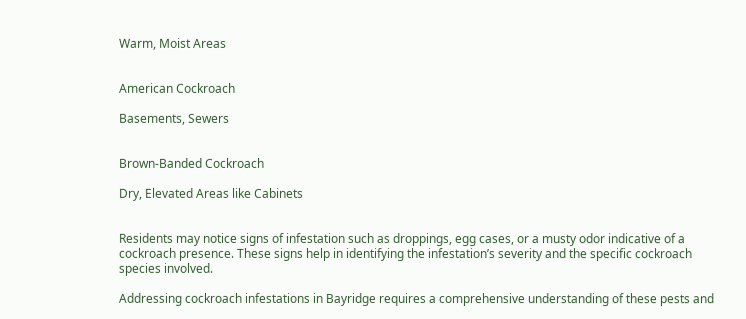Warm, Moist Areas


American Cockroach

Basements, Sewers


Brown-Banded Cockroach

Dry, Elevated Areas like Cabinets


Residents may notice signs of infestation such as droppings, egg cases, or a musty odor indicative of a cockroach presence. These signs help in identifying the infestation’s severity and the specific cockroach species involved.

Addressing cockroach infestations in Bayridge requires a comprehensive understanding of these pests and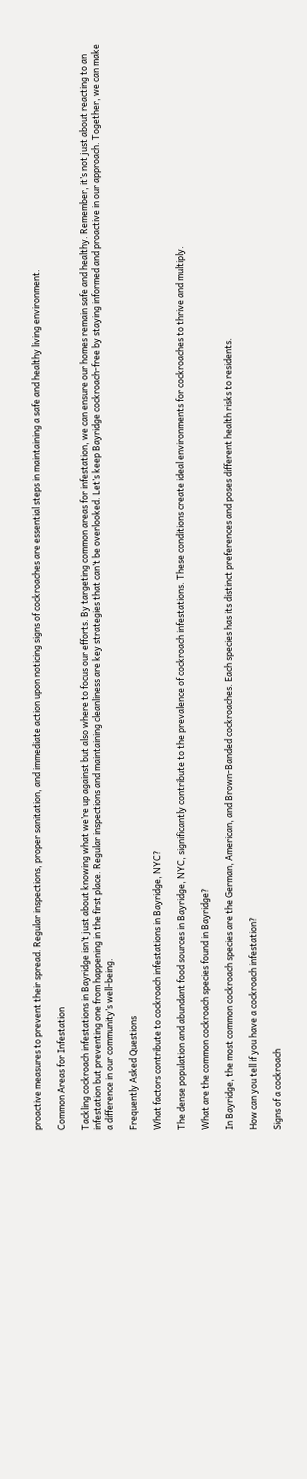proactive measures to prevent their spread. Regular inspections, proper sanitation, and immediate action upon noticing signs of cockroaches are essential steps in maintaining a safe and healthy living environment.

Common Areas for Infestation

Tackling cockroach infestations in Bayridge isn’t just about knowing what we’re up against but also where to focus our efforts. By targeting common areas for infestation, we can ensure our homes remain safe and healthy. Remember, it’s not just about reacting to an infestation but preventing one from happening in the first place. Regular inspections and maintaining cleanliness are key strategies that can’t be overlooked. Let’s keep Bayridge cockroach-free by staying informed and proactive in our approach. Together, we can make a difference in our community’s well-being.

Frequently Asked Questions

What factors contribute to cockroach infestations in Bayridge, NYC?

The dense population and abundant food sources in Bayridge, NYC, significantly contribute to the prevalence of cockroach infestations. These conditions create ideal environments for cockroaches to thrive and multiply.

What are the common cockroach species found in Bayridge?

In Bayridge, the most common cockroach species are the German, American, and Brown-Banded cockroaches. Each species has its distinct preferences and poses different health risks to residents.

How can you tell if you have a cockroach infestation?

Signs of a cockroach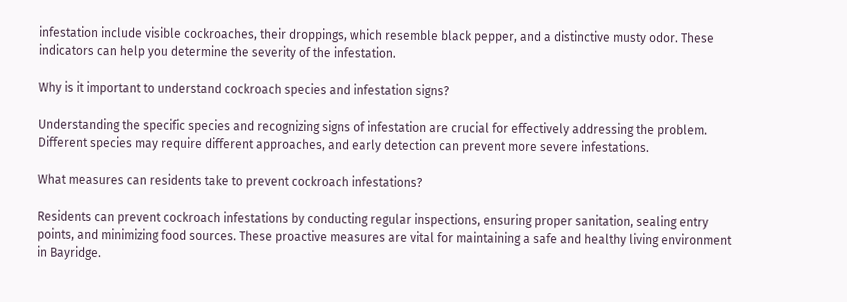infestation include visible cockroaches, their droppings, which resemble black pepper, and a distinctive musty odor. These indicators can help you determine the severity of the infestation.

Why is it important to understand cockroach species and infestation signs?

Understanding the specific species and recognizing signs of infestation are crucial for effectively addressing the problem. Different species may require different approaches, and early detection can prevent more severe infestations.

What measures can residents take to prevent cockroach infestations?

Residents can prevent cockroach infestations by conducting regular inspections, ensuring proper sanitation, sealing entry points, and minimizing food sources. These proactive measures are vital for maintaining a safe and healthy living environment in Bayridge.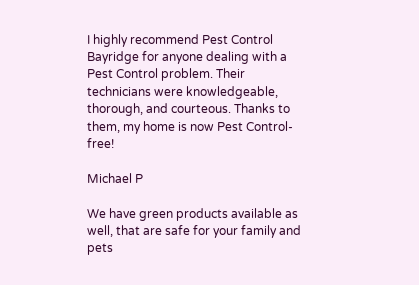I highly recommend Pest Control Bayridge for anyone dealing with a Pest Control problem. Their technicians were knowledgeable, thorough, and courteous. Thanks to them, my home is now Pest Control-free!

Michael P

We have green products available as well, that are safe for your family and pets